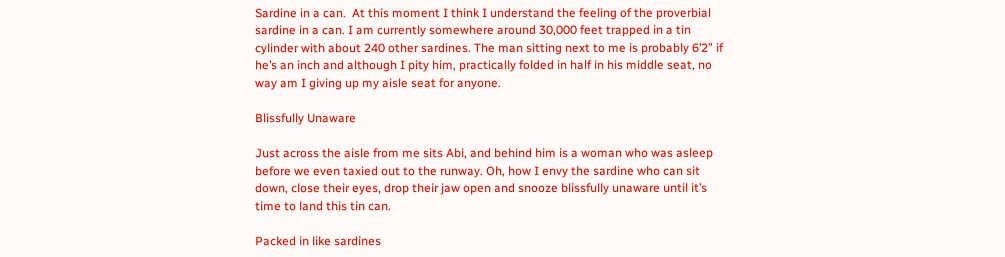Sardine in a can.  At this moment I think I understand the feeling of the proverbial sardine in a can. I am currently somewhere around 30,000 feet trapped in a tin cylinder with about 240 other sardines. The man sitting next to me is probably 6’2” if he’s an inch and although I pity him, practically folded in half in his middle seat, no way am I giving up my aisle seat for anyone.

Blissfully Unaware

Just across the aisle from me sits Abi, and behind him is a woman who was asleep before we even taxied out to the runway. Oh, how I envy the sardine who can sit down, close their eyes, drop their jaw open and snooze blissfully unaware until it’s time to land this tin can.

Packed in like sardines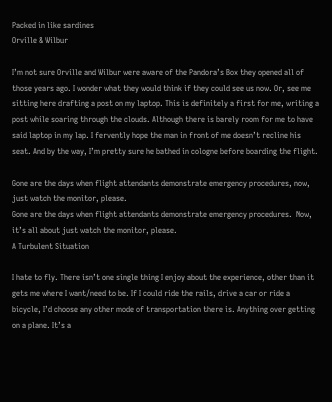Packed in like sardines
Orville & Wilbur

I’m not sure Orville and Wilbur were aware of the Pandora’s Box they opened all of those years ago. I wonder what they would think if they could see us now. Or, see me sitting here drafting a post on my laptop. This is definitely a first for me, writing a post while soaring through the clouds. Although there is barely room for me to have said laptop in my lap. I fervently hope the man in front of me doesn’t recline his seat. And by the way, I’m pretty sure he bathed in cologne before boarding the flight.

Gone are the days when flight attendants demonstrate emergency procedures, now, just watch the monitor, please.
Gone are the days when flight attendants demonstrate emergency procedures.  Now, it’s all about just watch the monitor, please.
A Turbulent Situation

I hate to fly. There isn’t one single thing I enjoy about the experience, other than it gets me where I want/need to be. If I could ride the rails, drive a car or ride a bicycle, I’d choose any other mode of transportation there is. Anything over getting on a plane. It’s a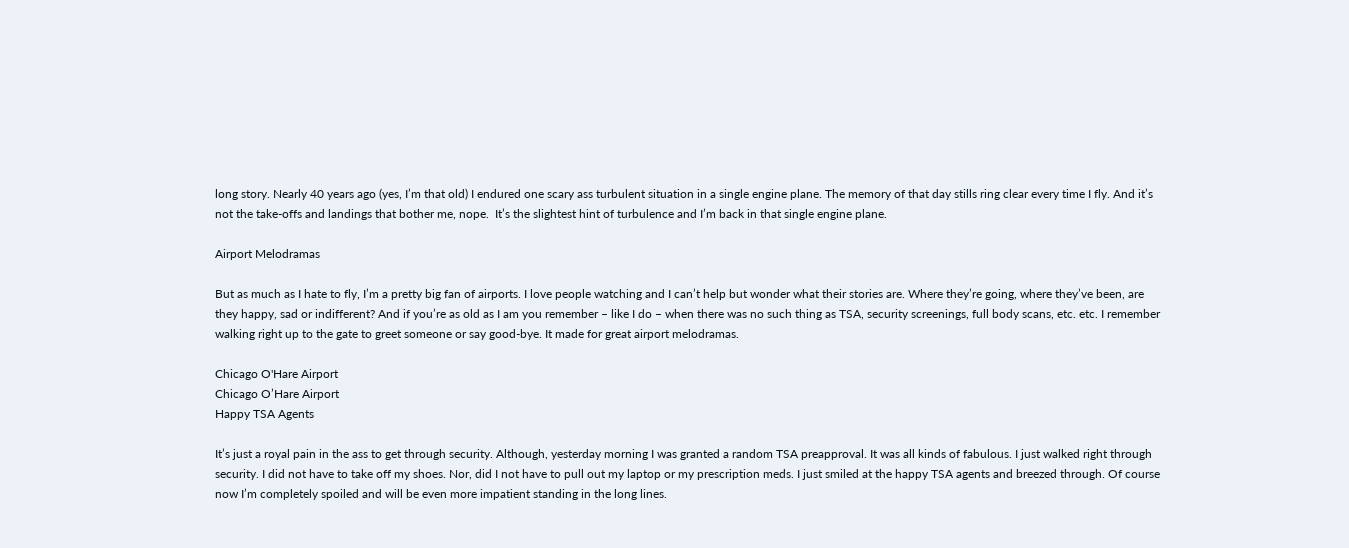long story. Nearly 40 years ago (yes, I’m that old) I endured one scary ass turbulent situation in a single engine plane. The memory of that day stills ring clear every time I fly. And it’s not the take-offs and landings that bother me, nope.  It’s the slightest hint of turbulence and I’m back in that single engine plane.

Airport Melodramas

But as much as I hate to fly, I’m a pretty big fan of airports. I love people watching and I can’t help but wonder what their stories are. Where they’re going, where they’ve been, are they happy, sad or indifferent? And if you’re as old as I am you remember – like I do – when there was no such thing as TSA, security screenings, full body scans, etc. etc. I remember walking right up to the gate to greet someone or say good-bye. It made for great airport melodramas.

Chicago O'Hare Airport
Chicago O’Hare Airport
Happy TSA Agents

It’s just a royal pain in the ass to get through security. Although, yesterday morning I was granted a random TSA preapproval. It was all kinds of fabulous. I just walked right through security. I did not have to take off my shoes. Nor, did I not have to pull out my laptop or my prescription meds. I just smiled at the happy TSA agents and breezed through. Of course now I’m completely spoiled and will be even more impatient standing in the long lines.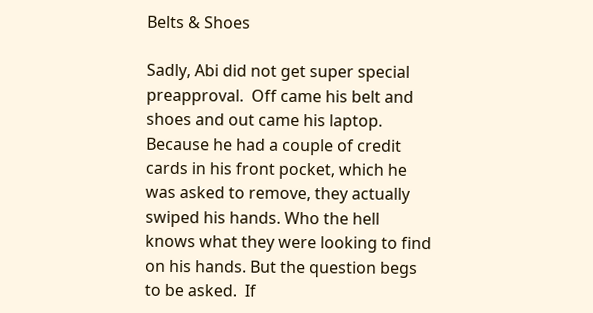Belts & Shoes

Sadly, Abi did not get super special preapproval.  Off came his belt and shoes and out came his laptop. Because he had a couple of credit cards in his front pocket, which he was asked to remove, they actually swiped his hands. Who the hell knows what they were looking to find on his hands. But the question begs to be asked.  If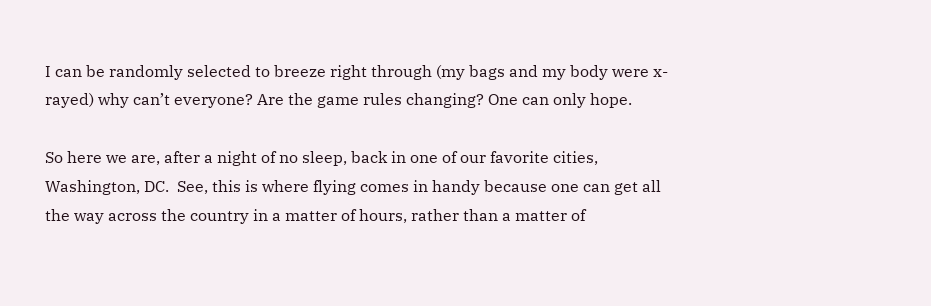I can be randomly selected to breeze right through (my bags and my body were x-rayed) why can’t everyone? Are the game rules changing? One can only hope.

So here we are, after a night of no sleep, back in one of our favorite cities, Washington, DC.  See, this is where flying comes in handy because one can get all the way across the country in a matter of hours, rather than a matter of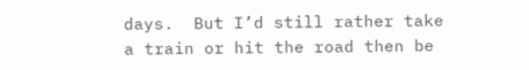days.  But I’d still rather take a train or hit the road then be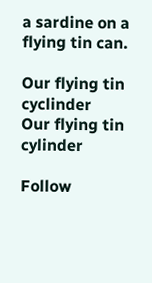a sardine on a flying tin can.

Our flying tin cyclinder
Our flying tin cylinder

Follow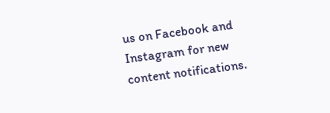us on Facebook and Instagram for new content notifications.